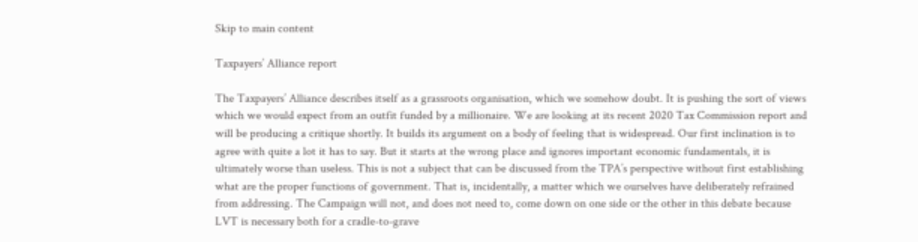Skip to main content

Taxpayers’ Alliance report

The Taxpayers’ Alliance describes itself as a grassroots organisation, which we somehow doubt. It is pushing the sort of views which we would expect from an outfit funded by a millionaire. We are looking at its recent 2020 Tax Commission report and will be producing a critique shortly. It builds its argument on a body of feeling that is widespread. Our first inclination is to agree with quite a lot it has to say. But it starts at the wrong place and ignores important economic fundamentals, it is ultimately worse than useless. This is not a subject that can be discussed from the TPA’s perspective without first establishing what are the proper functions of government. That is, incidentally, a matter which we ourselves have deliberately refrained from addressing. The Campaign will not, and does not need to, come down on one side or the other in this debate because LVT is necessary both for a cradle-to-grave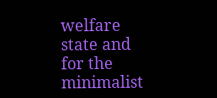welfare state and for the minimalist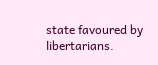state favoured by libertarians.